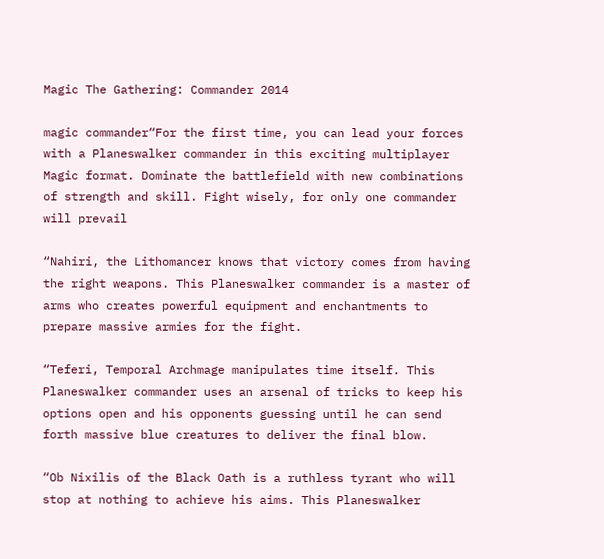Magic The Gathering: Commander 2014

magic commander“For the first time, you can lead your forces with a Planeswalker commander in this exciting multiplayer Magic format. Dominate the battlefield with new combinations of strength and skill. Fight wisely, for only one commander will prevail

“Nahiri, the Lithomancer knows that victory comes from having the right weapons. This Planeswalker commander is a master of arms who creates powerful equipment and enchantments to prepare massive armies for the fight.

“Teferi, Temporal Archmage manipulates time itself. This Planeswalker commander uses an arsenal of tricks to keep his options open and his opponents guessing until he can send forth massive blue creatures to deliver the final blow.

“Ob Nixilis of the Black Oath is a ruthless tyrant who will stop at nothing to achieve his aims. This Planeswalker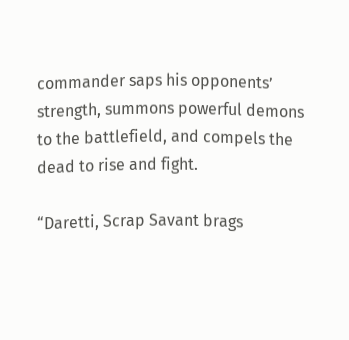commander saps his opponents’ strength, summons powerful demons to the battlefield, and compels the dead to rise and fight.

“Daretti, Scrap Savant brags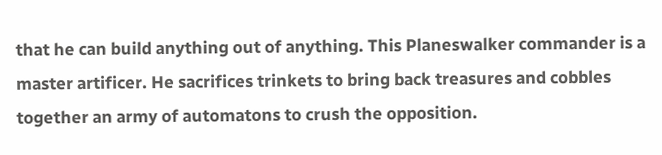that he can build anything out of anything. This Planeswalker commander is a master artificer. He sacrifices trinkets to bring back treasures and cobbles together an army of automatons to crush the opposition.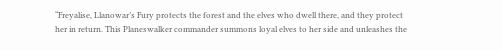“Freyalise, Llanowar’s Fury protects the forest and the elves who dwell there, and they protect her in return. This Planeswalker commander summons loyal elves to her side and unleashes the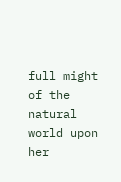full might of the natural world upon her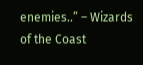enemies..” – Wizards of the Coast